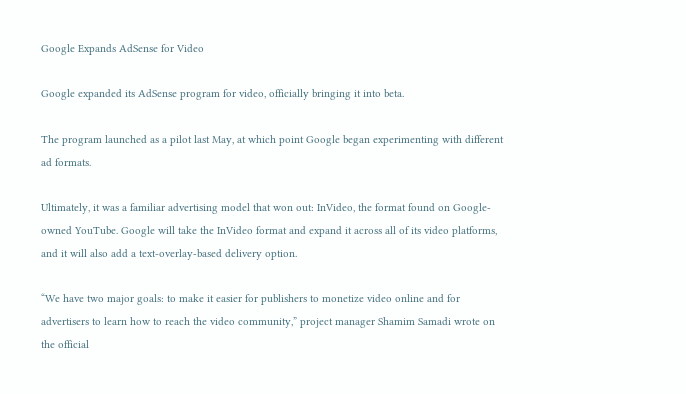Google Expands AdSense for Video

Google expanded its AdSense program for video, officially bringing it into beta.

The program launched as a pilot last May, at which point Google began experimenting with different ad formats.

Ultimately, it was a familiar advertising model that won out: InVideo, the format found on Google-owned YouTube. Google will take the InVideo format and expand it across all of its video platforms, and it will also add a text-overlay-based delivery option.

“We have two major goals: to make it easier for publishers to monetize video online and for advertisers to learn how to reach the video community,” project manager Shamim Samadi wrote on the official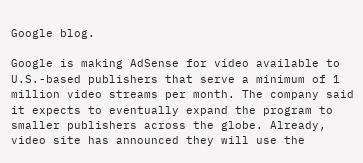Google blog.

Google is making AdSense for video available to U.S.-based publishers that serve a minimum of 1 million video streams per month. The company said it expects to eventually expand the program to smaller publishers across the globe. Already, video site has announced they will use the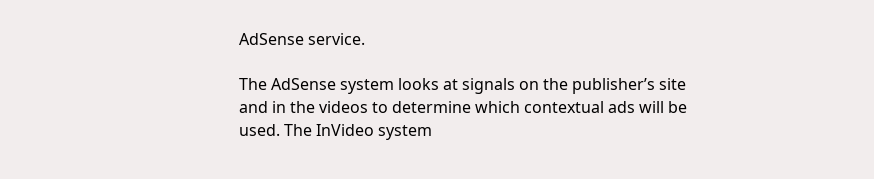AdSense service.

The AdSense system looks at signals on the publisher’s site and in the videos to determine which contextual ads will be used. The InVideo system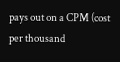pays out on a CPM (cost per thousand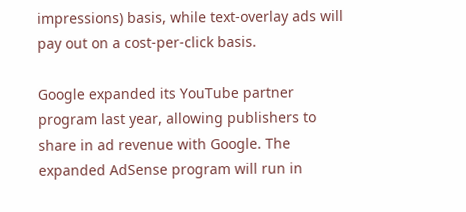impressions) basis, while text-overlay ads will pay out on a cost-per-click basis.

Google expanded its YouTube partner program last year, allowing publishers to share in ad revenue with Google. The expanded AdSense program will run in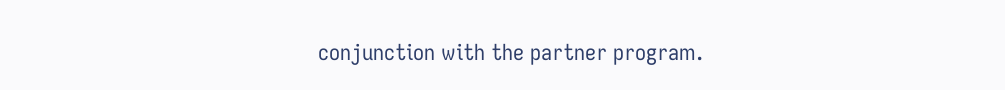conjunction with the partner program.